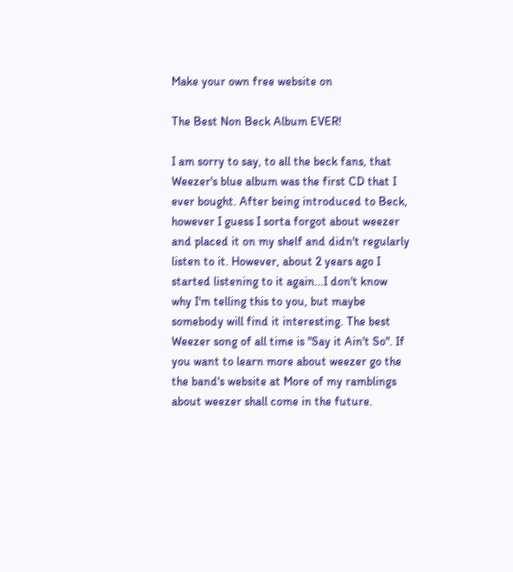Make your own free website on

The Best Non Beck Album EVER!

I am sorry to say, to all the beck fans, that Weezer's blue album was the first CD that I ever bought. After being introduced to Beck, however I guess I sorta forgot about weezer and placed it on my shelf and didn't regularly listen to it. However, about 2 years ago I started listening to it again...I don't know why I'm telling this to you, but maybe somebody will find it interesting. The best Weezer song of all time is "Say it Ain't So". If you want to learn more about weezer go the the band's website at More of my ramblings about weezer shall come in the future.